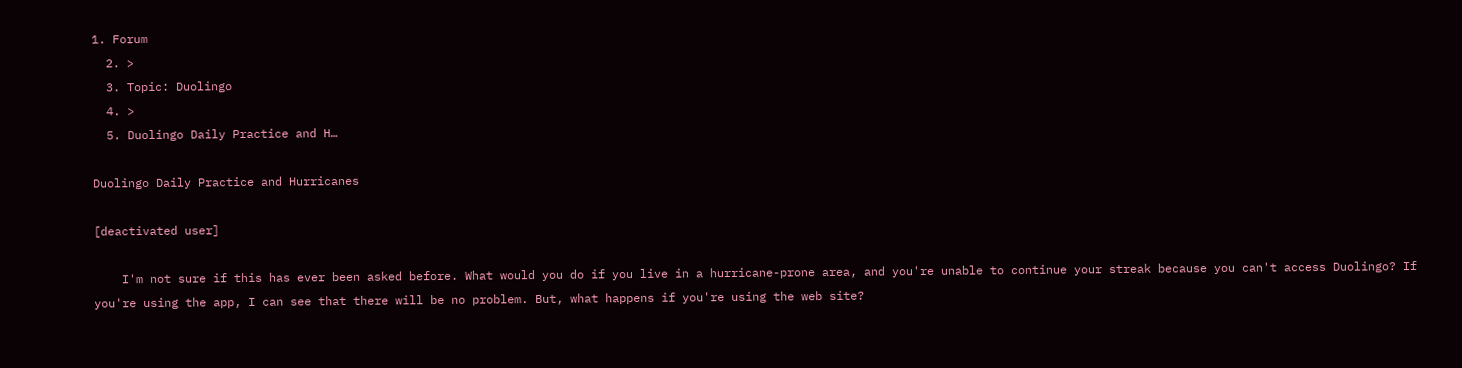1. Forum
  2. >
  3. Topic: Duolingo
  4. >
  5. Duolingo Daily Practice and H…

Duolingo Daily Practice and Hurricanes

[deactivated user]

    I'm not sure if this has ever been asked before. What would you do if you live in a hurricane-prone area, and you're unable to continue your streak because you can't access Duolingo? If you're using the app, I can see that there will be no problem. But, what happens if you're using the web site?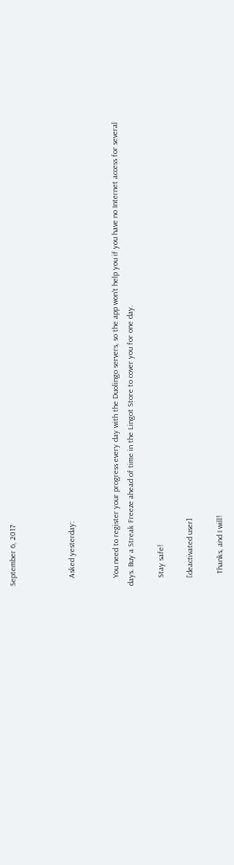September 6, 2017



    Asked yesterday:


    You need to register your progress every day with the Duolingo servers, so the app won't help you if you have no Internet access for several days. Buy a Streak Freeze ahead of time in the Lingot Store to cover you for one day.

    Stay safe!

    [deactivated user]

      Thanks, and I will!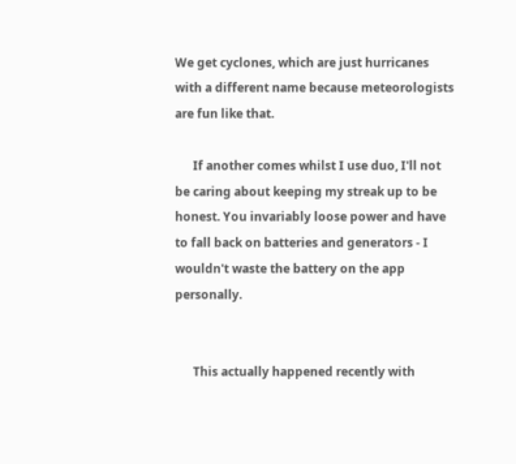We get cyclones, which are just hurricanes with a different name because meteorologists are fun like that.

      If another comes whilst I use duo, I'll not be caring about keeping my streak up to be honest. You invariably loose power and have to fall back on batteries and generators - I wouldn't waste the battery on the app personally.


      This actually happened recently with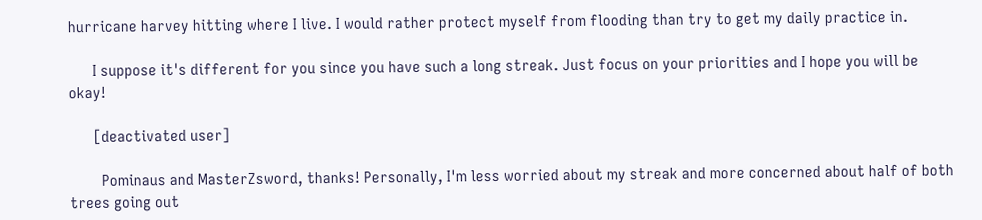hurricane harvey hitting where I live. I would rather protect myself from flooding than try to get my daily practice in.

      I suppose it's different for you since you have such a long streak. Just focus on your priorities and I hope you will be okay!

      [deactivated user]

        Pominaus and MasterZsword, thanks! Personally, I'm less worried about my streak and more concerned about half of both trees going out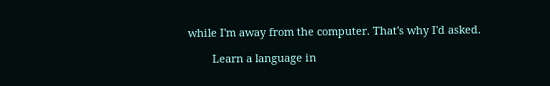while I'm away from the computer. That's why I'd asked.

        Learn a language in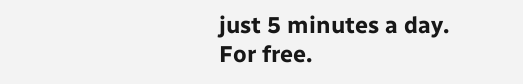just 5 minutes a day. For free.